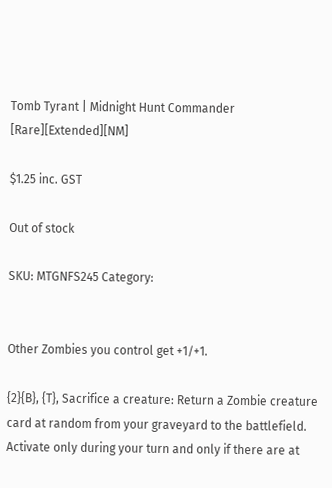Tomb Tyrant | Midnight Hunt Commander [Rare][Extended][NM]

$1.25 inc. GST

Out of stock

SKU: MTGNFS245 Category:


Other Zombies you control get +1/+1.

{2}{B}, {T}, Sacrifice a creature: Return a Zombie creature card at random from your graveyard to the battlefield. Activate only during your turn and only if there are at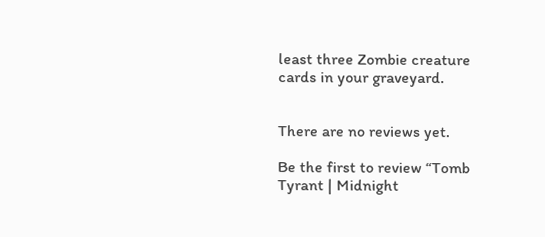least three Zombie creature cards in your graveyard.


There are no reviews yet.

Be the first to review “Tomb Tyrant | Midnight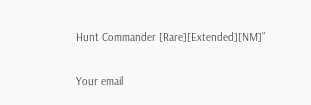Hunt Commander [Rare][Extended][NM]”

Your email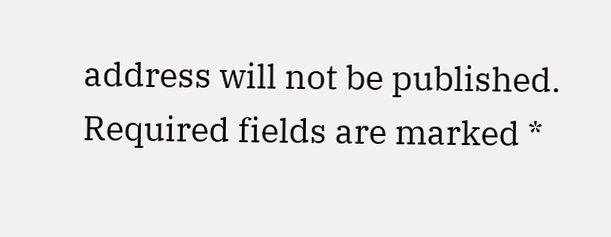address will not be published. Required fields are marked *